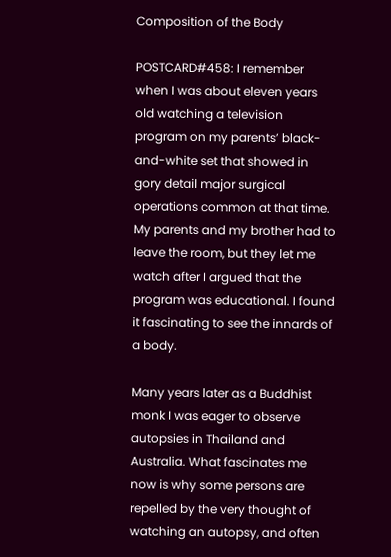Composition of the Body

POSTCARD#458: I remember when I was about eleven years old watching a television program on my parents’ black-and-white set that showed in gory detail major surgical operations common at that time. My parents and my brother had to leave the room, but they let me watch after I argued that the program was educational. I found it fascinating to see the innards of a body.

Many years later as a Buddhist monk I was eager to observe autopsies in Thailand and Australia. What fascinates me now is why some persons are repelled by the very thought of watching an autopsy, and often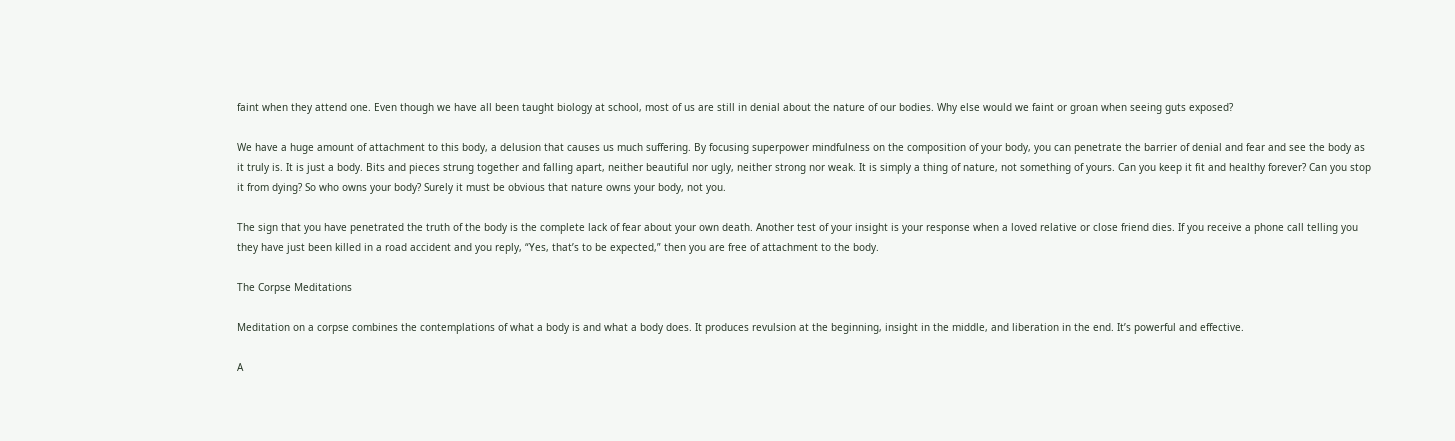faint when they attend one. Even though we have all been taught biology at school, most of us are still in denial about the nature of our bodies. Why else would we faint or groan when seeing guts exposed?

We have a huge amount of attachment to this body, a delusion that causes us much suffering. By focusing superpower mindfulness on the composition of your body, you can penetrate the barrier of denial and fear and see the body as it truly is. It is just a body. Bits and pieces strung together and falling apart, neither beautiful nor ugly, neither strong nor weak. It is simply a thing of nature, not something of yours. Can you keep it fit and healthy forever? Can you stop it from dying? So who owns your body? Surely it must be obvious that nature owns your body, not you.

The sign that you have penetrated the truth of the body is the complete lack of fear about your own death. Another test of your insight is your response when a loved relative or close friend dies. If you receive a phone call telling you they have just been killed in a road accident and you reply, “Yes, that’s to be expected,” then you are free of attachment to the body.

The Corpse Meditations

Meditation on a corpse combines the contemplations of what a body is and what a body does. It produces revulsion at the beginning, insight in the middle, and liberation in the end. It’s powerful and effective.

A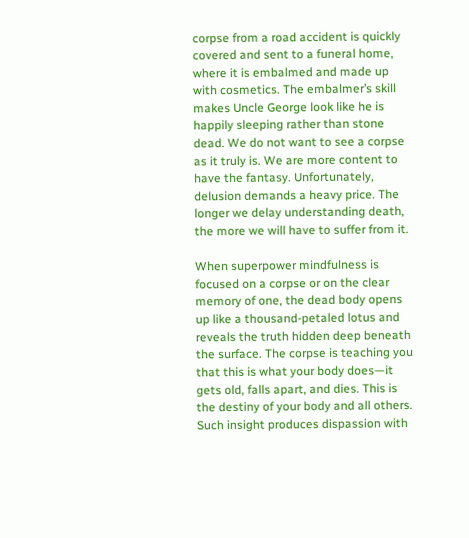corpse from a road accident is quickly covered and sent to a funeral home, where it is embalmed and made up with cosmetics. The embalmer’s skill makes Uncle George look like he is happily sleeping rather than stone dead. We do not want to see a corpse as it truly is. We are more content to have the fantasy. Unfortunately, delusion demands a heavy price. The longer we delay understanding death, the more we will have to suffer from it.

When superpower mindfulness is focused on a corpse or on the clear memory of one, the dead body opens up like a thousand-petaled lotus and reveals the truth hidden deep beneath the surface. The corpse is teaching you that this is what your body does—it gets old, falls apart, and dies. This is the destiny of your body and all others. Such insight produces dispassion with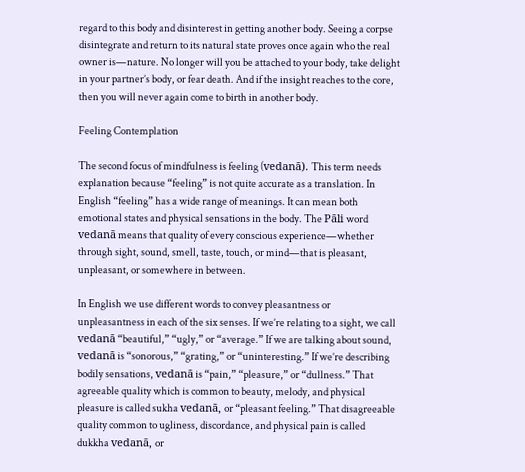regard to this body and disinterest in getting another body. Seeing a corpse disintegrate and return to its natural state proves once again who the real owner is—nature. No longer will you be attached to your body, take delight in your partner’s body, or fear death. And if the insight reaches to the core, then you will never again come to birth in another body.

Feeling Contemplation

The second focus of mindfulness is feeling (vedanā). This term needs explanation because “feeling” is not quite accurate as a translation. In English “feeling” has a wide range of meanings. It can mean both emotional states and physical sensations in the body. The Pāli word vedanā means that quality of every conscious experience—whether through sight, sound, smell, taste, touch, or mind—that is pleasant, unpleasant, or somewhere in between.

In English we use different words to convey pleasantness or unpleasantness in each of the six senses. If we’re relating to a sight, we call vedanā “beautiful,” “ugly,” or “average.” If we are talking about sound, vedanā is “sonorous,” “grating,” or “uninteresting.” If we’re describing bodily sensations, vedanā is “pain,” “pleasure,” or “dullness.” That agreeable quality which is common to beauty, melody, and physical pleasure is called sukha vedanā, or “pleasant feeling.” That disagreeable quality common to ugliness, discordance, and physical pain is called dukkha vedanā, or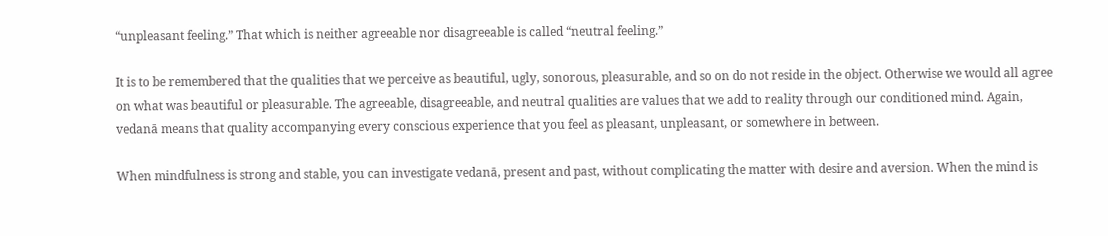“unpleasant feeling.” That which is neither agreeable nor disagreeable is called “neutral feeling.”

It is to be remembered that the qualities that we perceive as beautiful, ugly, sonorous, pleasurable, and so on do not reside in the object. Otherwise we would all agree on what was beautiful or pleasurable. The agreeable, disagreeable, and neutral qualities are values that we add to reality through our conditioned mind. Again, vedanā means that quality accompanying every conscious experience that you feel as pleasant, unpleasant, or somewhere in between.

When mindfulness is strong and stable, you can investigate vedanā, present and past, without complicating the matter with desire and aversion. When the mind is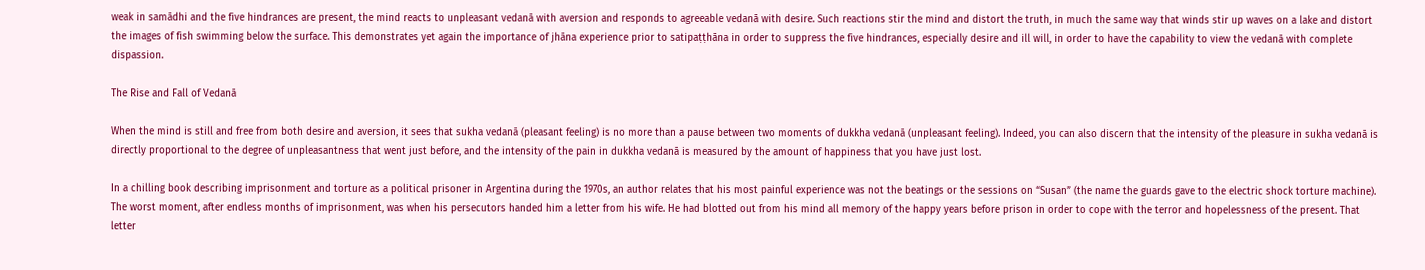weak in samādhi and the five hindrances are present, the mind reacts to unpleasant vedanā with aversion and responds to agreeable vedanā with desire. Such reactions stir the mind and distort the truth, in much the same way that winds stir up waves on a lake and distort the images of fish swimming below the surface. This demonstrates yet again the importance of jhāna experience prior to satipaṭṭhāna in order to suppress the five hindrances, especially desire and ill will, in order to have the capability to view the vedanā with complete dispassion.

The Rise and Fall of Vedanā

When the mind is still and free from both desire and aversion, it sees that sukha vedanā (pleasant feeling) is no more than a pause between two moments of dukkha vedanā (unpleasant feeling). Indeed, you can also discern that the intensity of the pleasure in sukha vedanā is directly proportional to the degree of unpleasantness that went just before, and the intensity of the pain in dukkha vedanā is measured by the amount of happiness that you have just lost.

In a chilling book describing imprisonment and torture as a political prisoner in Argentina during the 1970s, an author relates that his most painful experience was not the beatings or the sessions on “Susan” (the name the guards gave to the electric shock torture machine). The worst moment, after endless months of imprisonment, was when his persecutors handed him a letter from his wife. He had blotted out from his mind all memory of the happy years before prison in order to cope with the terror and hopelessness of the present. That letter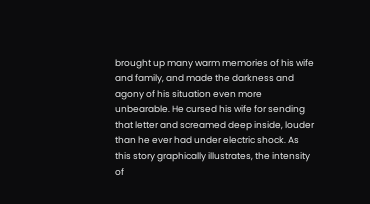brought up many warm memories of his wife and family, and made the darkness and agony of his situation even more unbearable. He cursed his wife for sending that letter and screamed deep inside, louder than he ever had under electric shock. As this story graphically illustrates, the intensity of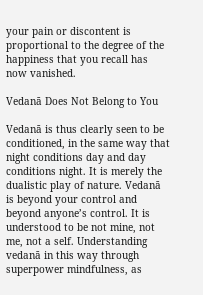your pain or discontent is proportional to the degree of the happiness that you recall has now vanished.

Vedanā Does Not Belong to You

Vedanā is thus clearly seen to be conditioned, in the same way that night conditions day and day conditions night. It is merely the dualistic play of nature. Vedanā is beyond your control and beyond anyone’s control. It is understood to be not mine, not me, not a self. Understanding vedanā in this way through superpower mindfulness, as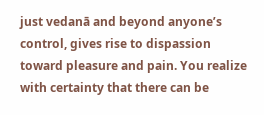just vedanā and beyond anyone’s control, gives rise to dispassion toward pleasure and pain. You realize with certainty that there can be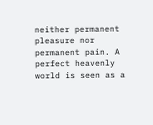neither permanent pleasure nor permanent pain. A perfect heavenly world is seen as a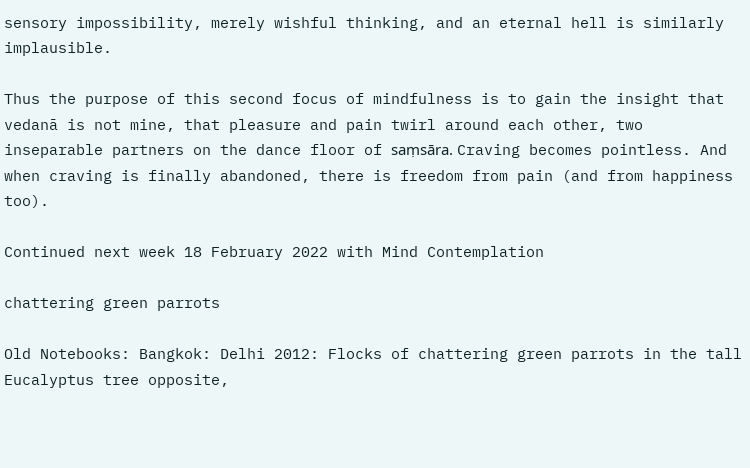sensory impossibility, merely wishful thinking, and an eternal hell is similarly implausible.

Thus the purpose of this second focus of mindfulness is to gain the insight that vedanā is not mine, that pleasure and pain twirl around each other, two inseparable partners on the dance floor of saṃsāra. Craving becomes pointless. And when craving is finally abandoned, there is freedom from pain (and from happiness too).

Continued next week 18 February 2022 with Mind Contemplation

chattering green parrots

Old Notebooks: Bangkok: Delhi 2012: Flocks of chattering green parrots in the tall Eucalyptus tree opposite,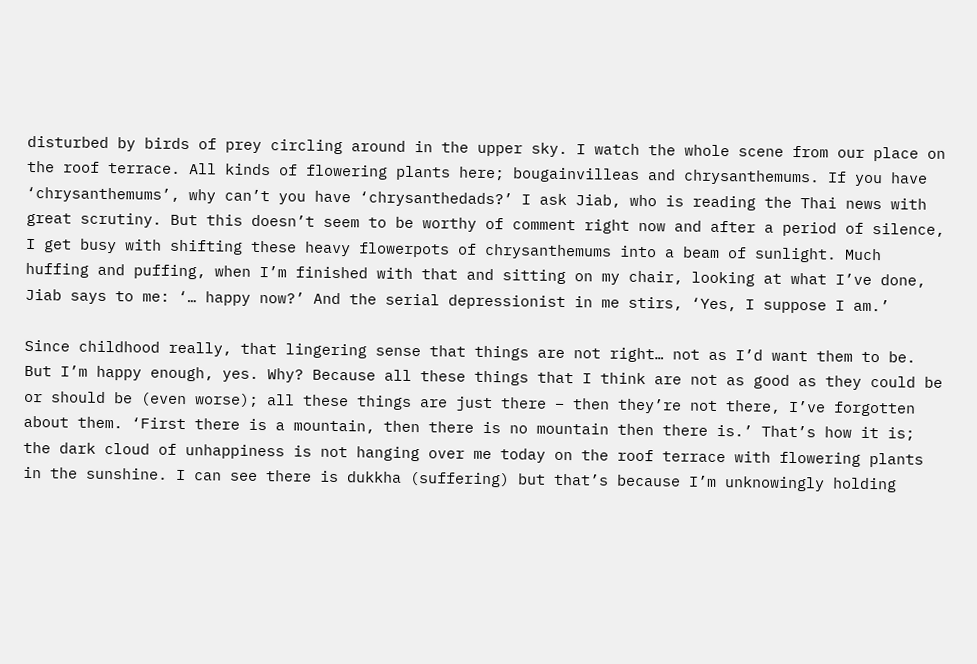disturbed by birds of prey circling around in the upper sky. I watch the whole scene from our place on the roof terrace. All kinds of flowering plants here; bougainvilleas and chrysanthemums. If you have ‘chrysanthemums’, why can’t you have ‘chrysanthedads?’ I ask Jiab, who is reading the Thai news with great scrutiny. But this doesn’t seem to be worthy of comment right now and after a period of silence, I get busy with shifting these heavy flowerpots of chrysanthemums into a beam of sunlight. Much huffing and puffing, when I’m finished with that and sitting on my chair, looking at what I’ve done, Jiab says to me: ‘… happy now?’ And the serial depressionist in me stirs, ‘Yes, I suppose I am.’

Since childhood really, that lingering sense that things are not right… not as I’d want them to be. But I’m happy enough, yes. Why? Because all these things that I think are not as good as they could be or should be (even worse); all these things are just there – then they’re not there, I’ve forgotten about them. ‘First there is a mountain, then there is no mountain then there is.’ That’s how it is; the dark cloud of unhappiness is not hanging over me today on the roof terrace with flowering plants in the sunshine. I can see there is dukkha (suffering) but that’s because I’m unknowingly holding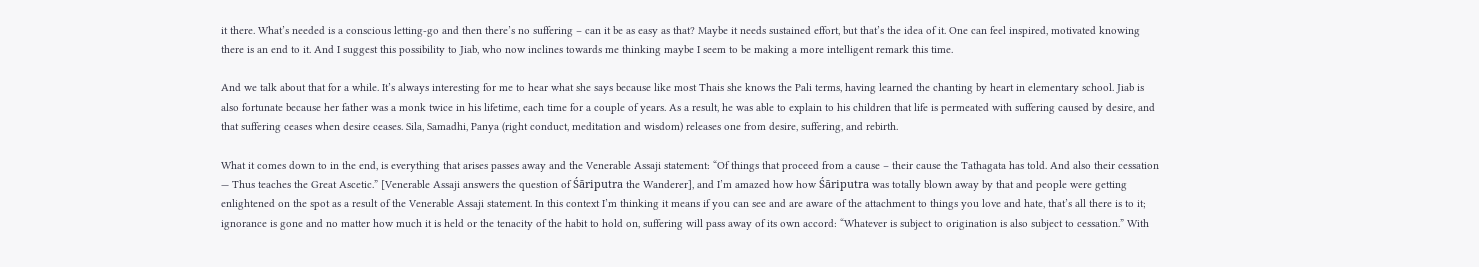it there. What’s needed is a conscious letting-go and then there’s no suffering – can it be as easy as that? Maybe it needs sustained effort, but that’s the idea of it. One can feel inspired, motivated knowing there is an end to it. And I suggest this possibility to Jiab, who now inclines towards me thinking maybe I seem to be making a more intelligent remark this time.

And we talk about that for a while. It’s always interesting for me to hear what she says because like most Thais she knows the Pali terms, having learned the chanting by heart in elementary school. Jiab is also fortunate because her father was a monk twice in his lifetime, each time for a couple of years. As a result, he was able to explain to his children that life is permeated with suffering caused by desire, and that suffering ceases when desire ceases. Sila, Samadhi, Panya (right conduct, meditation and wisdom) releases one from desire, suffering, and rebirth.

What it comes down to in the end, is everything that arises passes away and the Venerable Assaji statement: “Of things that proceed from a cause – their cause the Tathagata has told. And also their cessation — Thus teaches the Great Ascetic.” [Venerable Assaji answers the question of Śāriputra the Wanderer], and I’m amazed how how Śāriputra was totally blown away by that and people were getting enlightened on the spot as a result of the Venerable Assaji statement. In this context I’m thinking it means if you can see and are aware of the attachment to things you love and hate, that’s all there is to it; ignorance is gone and no matter how much it is held or the tenacity of the habit to hold on, suffering will pass away of its own accord: “Whatever is subject to origination is also subject to cessation.” With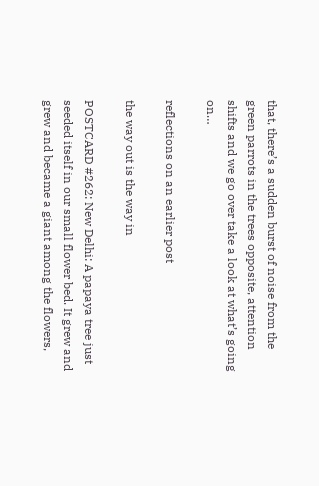that, there’s a sudden burst of noise from the green parrots in the trees opposite, attention shifts and we go over take a look at what’s going on…

reflections on an earlier post

the way out is the way in

POSTCARD #262: New Delhi: A papaya tree just seeded itself in our small flower bed. It grew and grew and became a giant among the flowers,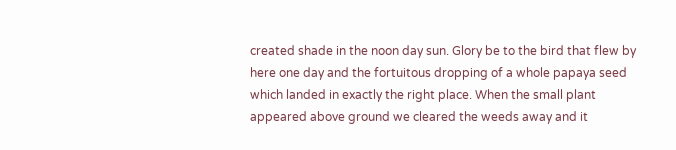created shade in the noon day sun. Glory be to the bird that flew by here one day and the fortuitous dropping of a whole papaya seed which landed in exactly the right place. When the small plant appeared above ground we cleared the weeds away and it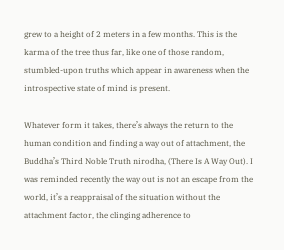grew to a height of 2 meters in a few months. This is the karma of the tree thus far, like one of those random, stumbled-upon truths which appear in awareness when the introspective state of mind is present.

Whatever form it takes, there’s always the return to the human condition and finding a way out of attachment, the Buddha’s Third Noble Truth nirodha, (There Is A Way Out). I was reminded recently the way out is not an escape from the world, it’s a reappraisal of the situation without the attachment factor, the clinging adherence to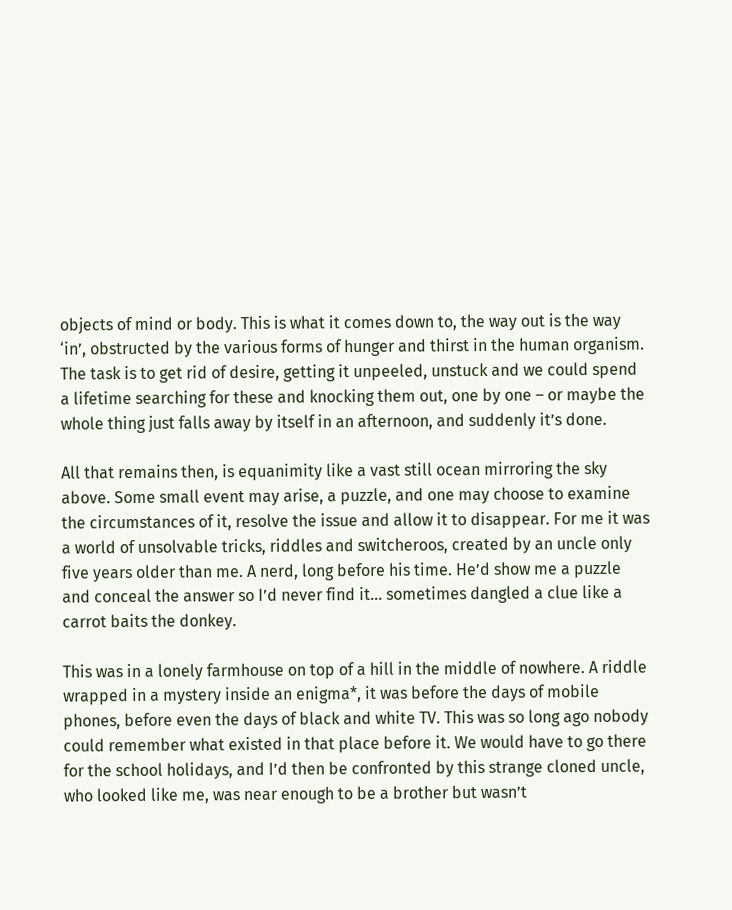objects of mind or body. This is what it comes down to, the way out is the way ‘in’, obstructed by the various forms of hunger and thirst in the human organism. The task is to get rid of desire, getting it unpeeled, unstuck and we could spend a lifetime searching for these and knocking them out, one by one – or maybe the whole thing just falls away by itself in an afternoon, and suddenly it’s done.

All that remains then, is equanimity like a vast still ocean mirroring the sky above. Some small event may arise, a puzzle, and one may choose to examine the circumstances of it, resolve the issue and allow it to disappear. For me it was a world of unsolvable tricks, riddles and switcheroos, created by an uncle only five years older than me. A nerd, long before his time. He’d show me a puzzle and conceal the answer so I’d never find it… sometimes dangled a clue like a carrot baits the donkey.

This was in a lonely farmhouse on top of a hill in the middle of nowhere. A riddle wrapped in a mystery inside an enigma*, it was before the days of mobile phones, before even the days of black and white TV. This was so long ago nobody could remember what existed in that place before it. We would have to go there for the school holidays, and I’d then be confronted by this strange cloned uncle, who looked like me, was near enough to be a brother but wasn’t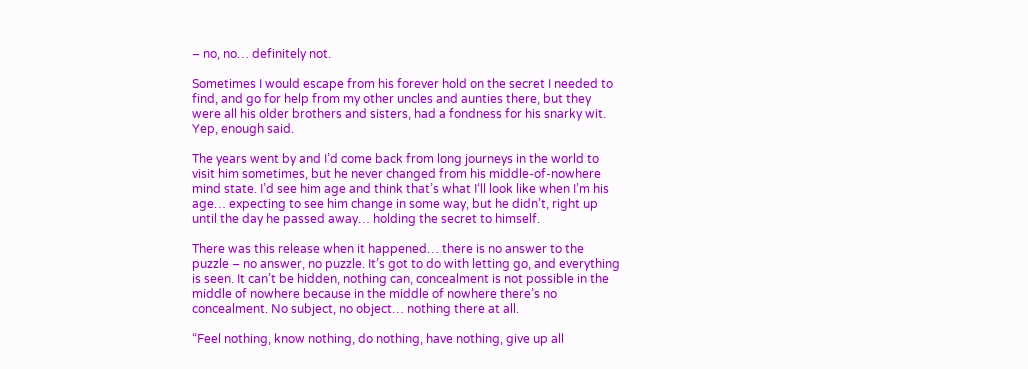– no, no… definitely not.

Sometimes I would escape from his forever hold on the secret I needed to find, and go for help from my other uncles and aunties there, but they were all his older brothers and sisters, had a fondness for his snarky wit. Yep, enough said.

The years went by and I’d come back from long journeys in the world to visit him sometimes, but he never changed from his middle-of-nowhere mind state. I’d see him age and think that’s what I‘ll look like when I’m his age… expecting to see him change in some way, but he didn’t, right up until the day he passed away… holding the secret to himself.

There was this release when it happened… there is no answer to the puzzle – no answer, no puzzle. It’s got to do with letting go, and everything is seen. It can’t be hidden, nothing can, concealment is not possible in the middle of nowhere because in the middle of nowhere there’s no concealment. No subject, no object… nothing there at all.

“Feel nothing, know nothing, do nothing, have nothing, give up all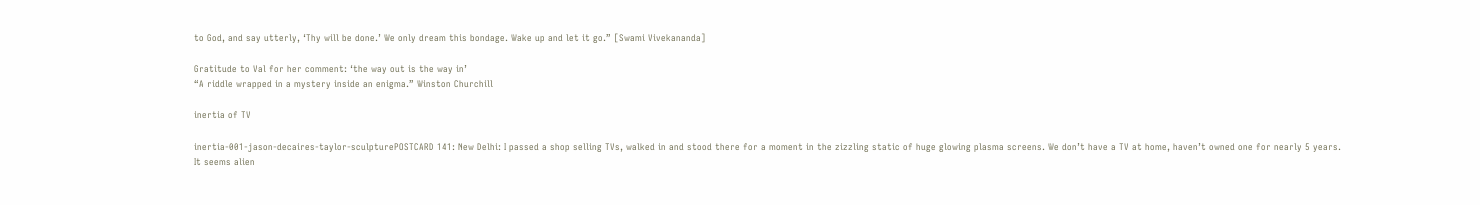to God, and say utterly, ‘Thy will be done.’ We only dream this bondage. Wake up and let it go.” [Swami Vivekananda]

Gratitude to Val for her comment: ‘the way out is the way in’
“A riddle wrapped in a mystery inside an enigma.” Winston Churchill

inertia of TV

inertia-001-jason-decaires-taylor-sculpturePOSTCARD 141: New Delhi: I passed a shop selling TVs, walked in and stood there for a moment in the zizzling static of huge glowing plasma screens. We don’t have a TV at home, haven’t owned one for nearly 5 years. It seems alien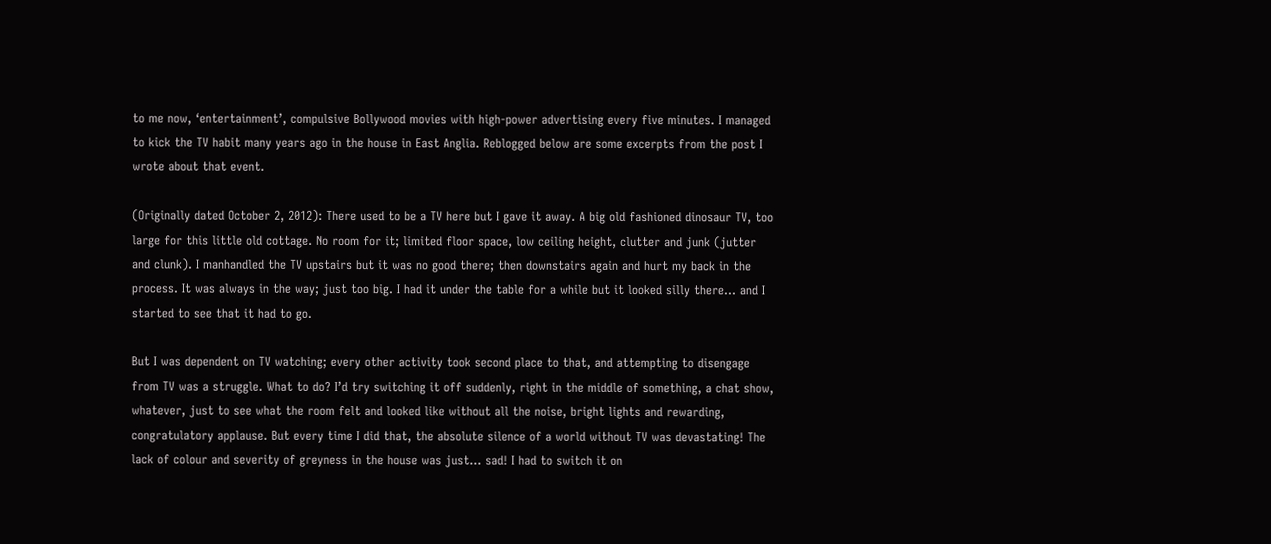to me now, ‘entertainment’, compulsive Bollywood movies with high-power advertising every five minutes. I managed to kick the TV habit many years ago in the house in East Anglia. Reblogged below are some excerpts from the post I wrote about that event.

(Originally dated October 2, 2012): There used to be a TV here but I gave it away. A big old fashioned dinosaur TV, too large for this little old cottage. No room for it; limited floor space, low ceiling height, clutter and junk (jutter and clunk). I manhandled the TV upstairs but it was no good there; then downstairs again and hurt my back in the process. It was always in the way; just too big. I had it under the table for a while but it looked silly there… and I started to see that it had to go.

But I was dependent on TV watching; every other activity took second place to that, and attempting to disengage from TV was a struggle. What to do? I’d try switching it off suddenly, right in the middle of something, a chat show, whatever, just to see what the room felt and looked like without all the noise, bright lights and rewarding, congratulatory applause. But every time I did that, the absolute silence of a world without TV was devastating! The lack of colour and severity of greyness in the house was just… sad! I had to switch it on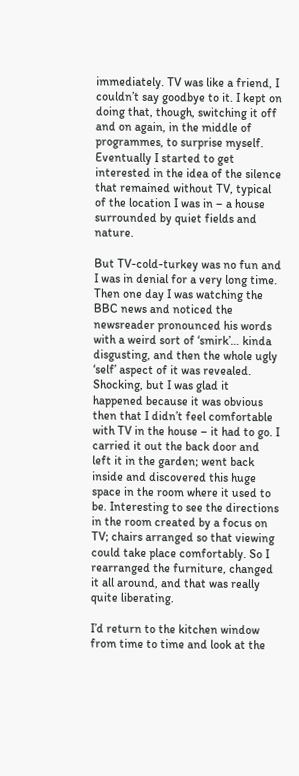immediately. TV was like a friend, I couldn’t say goodbye to it. I kept on doing that, though, switching it off and on again, in the middle of programmes, to surprise myself. Eventually I started to get interested in the idea of the silence that remained without TV, typical of the location I was in – a house surrounded by quiet fields and nature.

But TV-cold-turkey was no fun and I was in denial for a very long time. Then one day I was watching the BBC news and noticed the newsreader pronounced his words with a weird sort of ‘smirk’… kinda disgusting, and then the whole ugly ‘self’ aspect of it was revealed. Shocking, but I was glad it happened because it was obvious then that I didn’t feel comfortable with TV in the house – it had to go. I carried it out the back door and left it in the garden; went back inside and discovered this huge space in the room where it used to be. Interesting to see the directions in the room created by a focus on TV; chairs arranged so that viewing could take place comfortably. So I rearranged the furniture, changed it all around, and that was really quite liberating.

I’d return to the kitchen window from time to time and look at the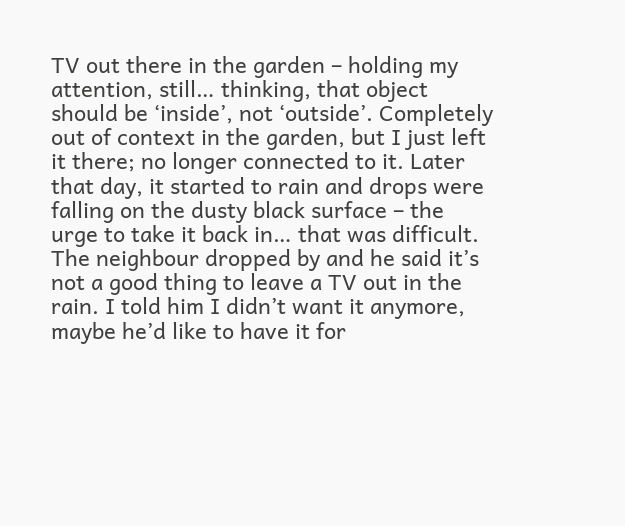TV out there in the garden – holding my attention, still… thinking, that object should be ‘inside’, not ‘outside’. Completely out of context in the garden, but I just left it there; no longer connected to it. Later that day, it started to rain and drops were falling on the dusty black surface – the urge to take it back in… that was difficult. The neighbour dropped by and he said it’s not a good thing to leave a TV out in the rain. I told him I didn’t want it anymore, maybe he’d like to have it for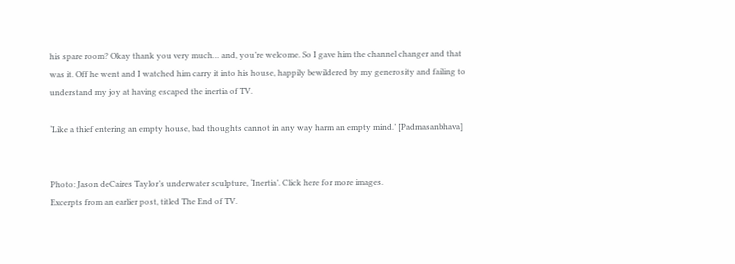his spare room? Okay thank you very much… and, you’re welcome. So I gave him the channel changer and that was it. Off he went and I watched him carry it into his house, happily bewildered by my generosity and failing to understand my joy at having escaped the inertia of TV.

‘Like a thief entering an empty house, bad thoughts cannot in any way harm an empty mind.’ [Padmasanbhava]


Photo: Jason deCaires Taylor’s underwater sculpture, ‘Inertia’. Click here for more images.
Excerpts from an earlier post, titled The End of TV.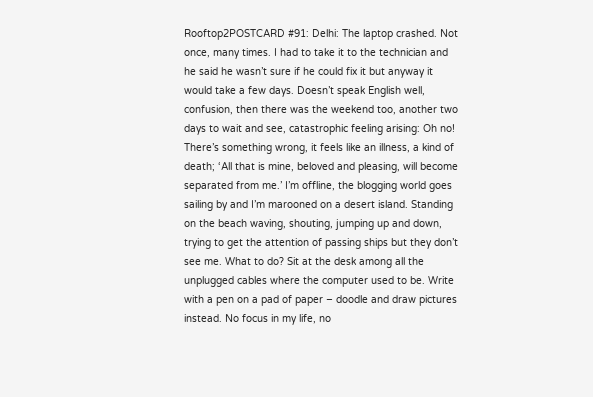Rooftop2POSTCARD #91: Delhi: The laptop crashed. Not once, many times. I had to take it to the technician and he said he wasn’t sure if he could fix it but anyway it would take a few days. Doesn’t speak English well, confusion, then there was the weekend too, another two days to wait and see, catastrophic feeling arising: Oh no! There’s something wrong, it feels like an illness, a kind of death; ‘All that is mine, beloved and pleasing, will become separated from me.’ I’m offline, the blogging world goes sailing by and I’m marooned on a desert island. Standing on the beach waving, shouting, jumping up and down, trying to get the attention of passing ships but they don’t see me. What to do? Sit at the desk among all the unplugged cables where the computer used to be. Write with a pen on a pad of paper – doodle and draw pictures instead. No focus in my life, no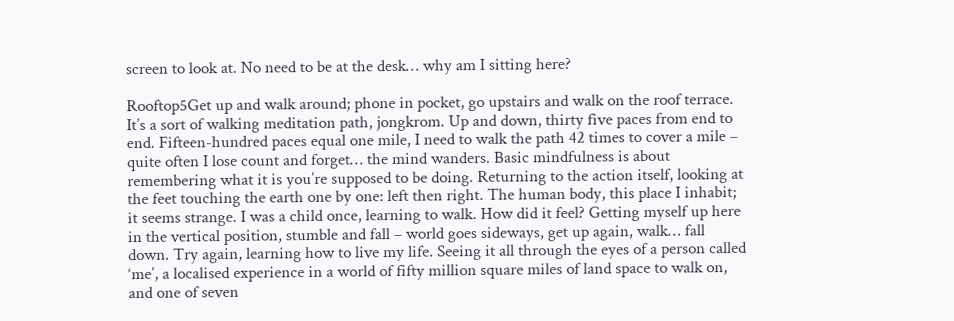screen to look at. No need to be at the desk… why am I sitting here?

Rooftop5Get up and walk around; phone in pocket, go upstairs and walk on the roof terrace. It’s a sort of walking meditation path, jongkrom. Up and down, thirty five paces from end to end. Fifteen-hundred paces equal one mile, I need to walk the path 42 times to cover a mile – quite often I lose count and forget… the mind wanders. Basic mindfulness is about remembering what it is you’re supposed to be doing. Returning to the action itself, looking at the feet touching the earth one by one: left then right. The human body, this place I inhabit; it seems strange. I was a child once, learning to walk. How did it feel? Getting myself up here in the vertical position, stumble and fall – world goes sideways, get up again, walk… fall down. Try again, learning how to live my life. Seeing it all through the eyes of a person called ‘me’, a localised experience in a world of fifty million square miles of land space to walk on, and one of seven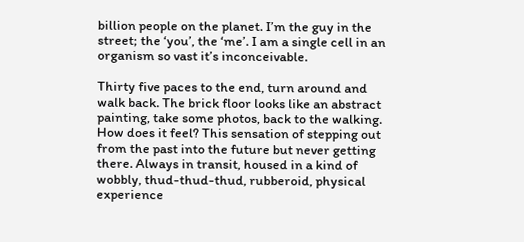billion people on the planet. I’m the guy in the street; the ‘you’, the ‘me’. I am a single cell in an organism so vast it’s inconceivable.

Thirty five paces to the end, turn around and walk back. The brick floor looks like an abstract painting, take some photos, back to the walking. How does it feel? This sensation of stepping out from the past into the future but never getting there. Always in transit, housed in a kind of wobbly, thud-thud-thud, rubberoid, physical experience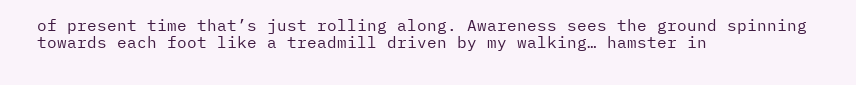of present time that’s just rolling along. Awareness sees the ground spinning towards each foot like a treadmill driven by my walking… hamster in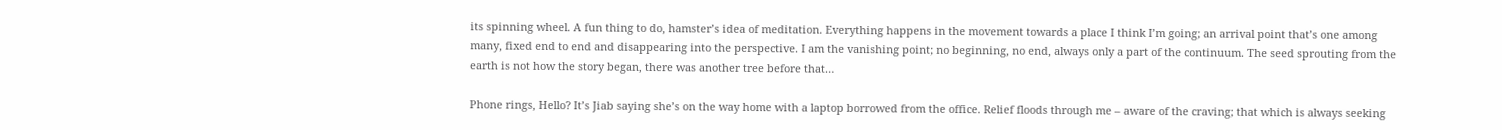its spinning wheel. A fun thing to do, hamster’s idea of meditation. Everything happens in the movement towards a place I think I’m going; an arrival point that’s one among many, fixed end to end and disappearing into the perspective. I am the vanishing point; no beginning, no end, always only a part of the continuum. The seed sprouting from the earth is not how the story began, there was another tree before that…

Phone rings, Hello? It’s Jiab saying she’s on the way home with a laptop borrowed from the office. Relief floods through me – aware of the craving; that which is always seeking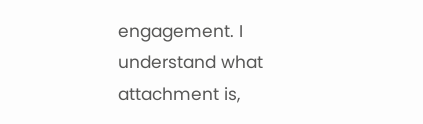engagement. I understand what attachment is,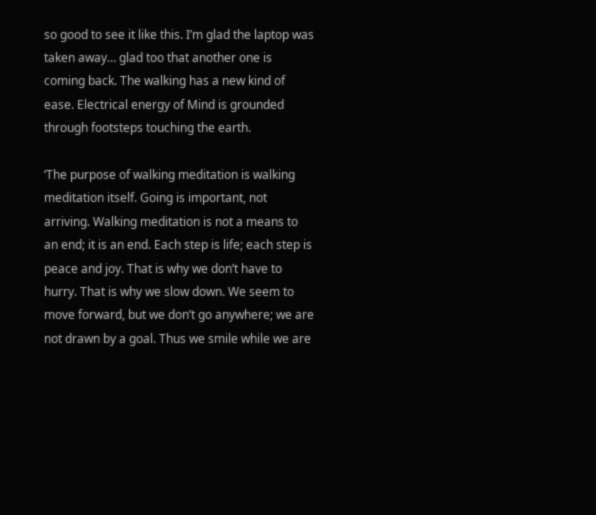so good to see it like this. I’m glad the laptop was taken away… glad too that another one is coming back. The walking has a new kind of ease. Electrical energy of Mind is grounded through footsteps touching the earth.

‘The purpose of walking meditation is walking meditation itself. Going is important, not arriving. Walking meditation is not a means to an end; it is an end. Each step is life; each step is peace and joy. That is why we don’t have to hurry. That is why we slow down. We seem to move forward, but we don’t go anywhere; we are not drawn by a goal. Thus we smile while we are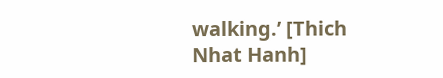walking.’ [Thich Nhat Hanh]